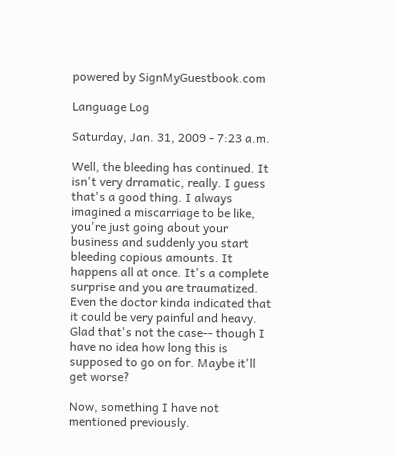powered by SignMyGuestbook.com

Language Log

Saturday, Jan. 31, 2009 - 7:23 a.m.

Well, the bleeding has continued. It isn't very drramatic, really. I guess that's a good thing. I always imagined a miscarriage to be like, you're just going about your business and suddenly you start bleeding copious amounts. It happens all at once. It's a complete surprise and you are traumatized. Even the doctor kinda indicated that it could be very painful and heavy. Glad that's not the case-- though I have no idea how long this is supposed to go on for. Maybe it'll get worse?

Now, something I have not mentioned previously.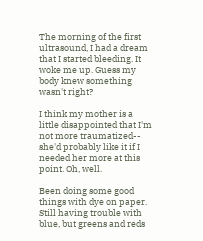The morning of the first ultrasound, I had a dream that I started bleeding. It woke me up. Guess my body knew something wasn't right?

I think my mother is a little disappointed that I'm not more traumatized-- she'd probably like it if I needed her more at this point. Oh, well.

Been doing some good things with dye on paper. Still having trouble with blue, but greens and reds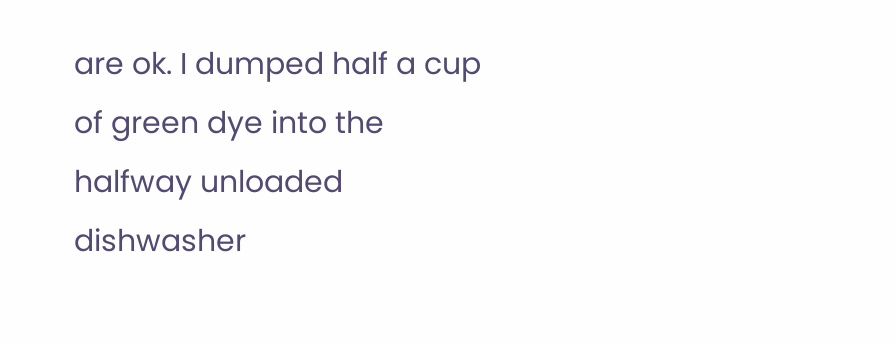are ok. I dumped half a cup of green dye into the halfway unloaded dishwasher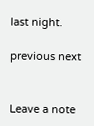last night.

previous next


Leave a note